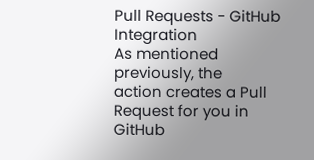Pull Requests - GitHub Integration
As mentioned previously, the
action creates a Pull Request for you in GitHub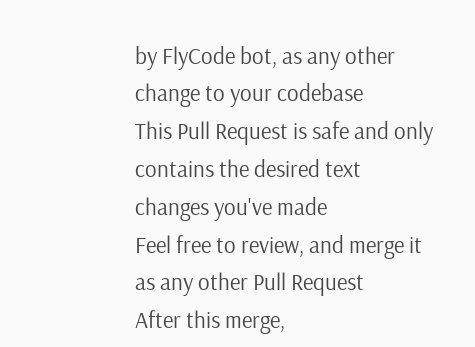by FlyCode bot, as any other change to your codebase
This Pull Request is safe and only contains the desired text changes you've made
Feel free to review, and merge it as any other Pull Request
After this merge,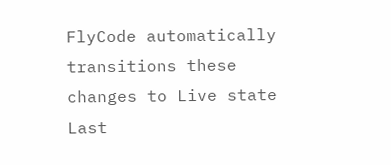FlyCode automatically transitions these changes to Live state
Last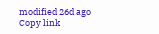modified 26d ago
Copy link